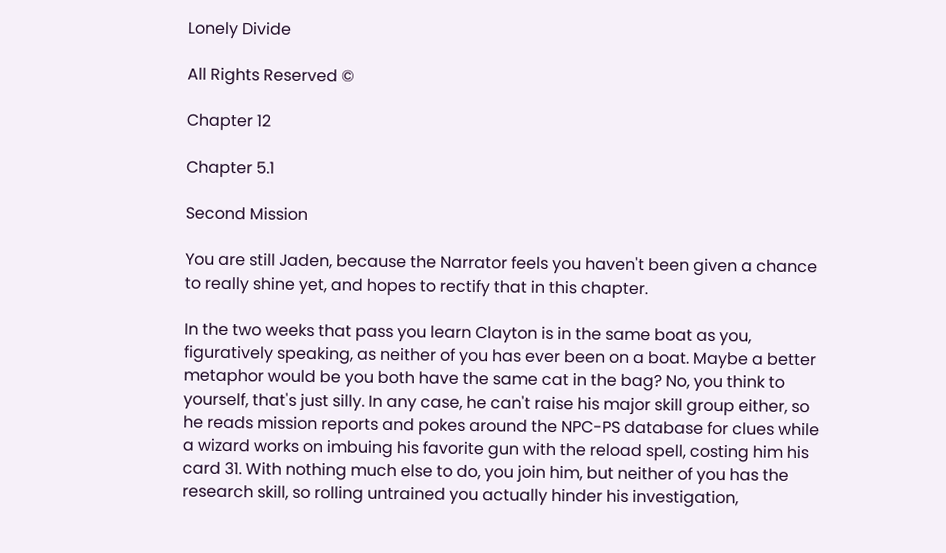Lonely Divide

All Rights Reserved ©

Chapter 12

Chapter 5.1

Second Mission

You are still Jaden, because the Narrator feels you haven't been given a chance to really shine yet, and hopes to rectify that in this chapter.

In the two weeks that pass you learn Clayton is in the same boat as you, figuratively speaking, as neither of you has ever been on a boat. Maybe a better metaphor would be you both have the same cat in the bag? No, you think to yourself, that's just silly. In any case, he can't raise his major skill group either, so he reads mission reports and pokes around the NPC-PS database for clues while a wizard works on imbuing his favorite gun with the reload spell, costing him his card 31. With nothing much else to do, you join him, but neither of you has the research skill, so rolling untrained you actually hinder his investigation,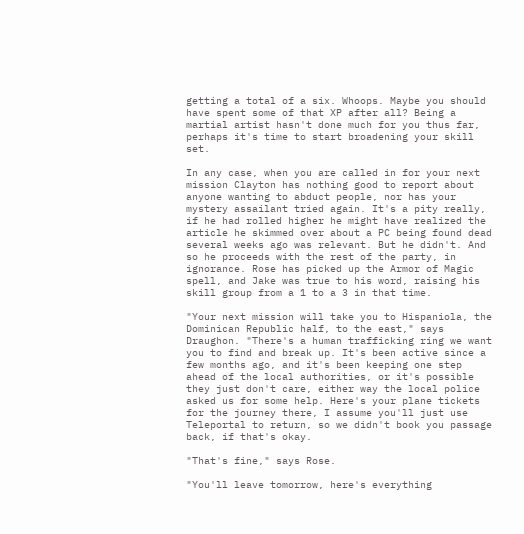getting a total of a six. Whoops. Maybe you should have spent some of that XP after all? Being a martial artist hasn't done much for you thus far, perhaps it's time to start broadening your skill set.

In any case, when you are called in for your next mission Clayton has nothing good to report about anyone wanting to abduct people, nor has your mystery assailant tried again. It's a pity really, if he had rolled higher he might have realized the article he skimmed over about a PC being found dead several weeks ago was relevant. But he didn't. And so he proceeds with the rest of the party, in ignorance. Rose has picked up the Armor of Magic spell, and Jake was true to his word, raising his skill group from a 1 to a 3 in that time.

"Your next mission will take you to Hispaniola, the Dominican Republic half, to the east," says Draughon. "There's a human trafficking ring we want you to find and break up. It's been active since a few months ago, and it's been keeping one step ahead of the local authorities, or it's possible they just don't care, either way the local police asked us for some help. Here's your plane tickets for the journey there, I assume you'll just use Teleportal to return, so we didn't book you passage back, if that's okay.

"That's fine," says Rose.

"You'll leave tomorrow, here's everything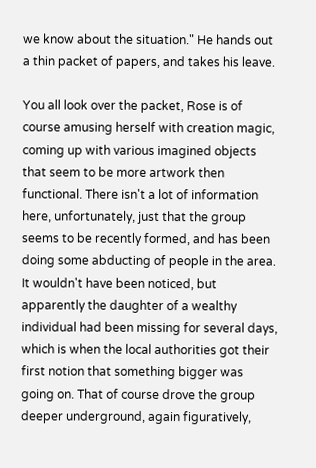we know about the situation." He hands out a thin packet of papers, and takes his leave.

You all look over the packet, Rose is of course amusing herself with creation magic, coming up with various imagined objects that seem to be more artwork then functional. There isn't a lot of information here, unfortunately, just that the group seems to be recently formed, and has been doing some abducting of people in the area. It wouldn't have been noticed, but apparently the daughter of a wealthy individual had been missing for several days, which is when the local authorities got their first notion that something bigger was going on. That of course drove the group deeper underground, again figuratively,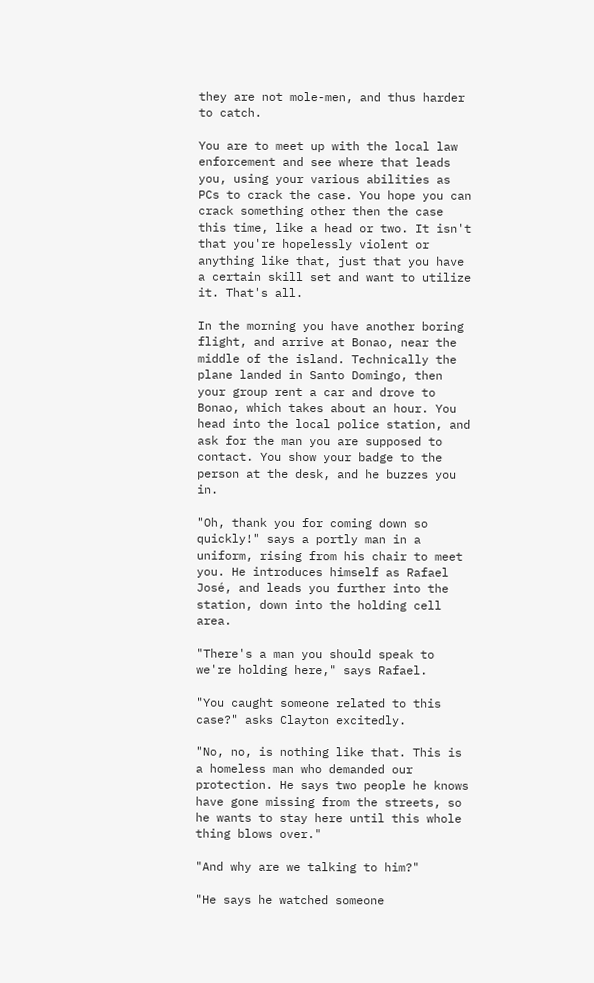they are not mole-men, and thus harder to catch.

You are to meet up with the local law enforcement and see where that leads you, using your various abilities as PCs to crack the case. You hope you can crack something other then the case this time, like a head or two. It isn't that you're hopelessly violent or anything like that, just that you have a certain skill set and want to utilize it. That's all.

In the morning you have another boring flight, and arrive at Bonao, near the middle of the island. Technically the plane landed in Santo Domingo, then your group rent a car and drove to Bonao, which takes about an hour. You head into the local police station, and ask for the man you are supposed to contact. You show your badge to the person at the desk, and he buzzes you in.

"Oh, thank you for coming down so quickly!" says a portly man in a uniform, rising from his chair to meet you. He introduces himself as Rafael José, and leads you further into the station, down into the holding cell area.

"There's a man you should speak to we're holding here," says Rafael.

"You caught someone related to this case?" asks Clayton excitedly.

"No, no, is nothing like that. This is a homeless man who demanded our protection. He says two people he knows have gone missing from the streets, so he wants to stay here until this whole thing blows over."

"And why are we talking to him?"

"He says he watched someone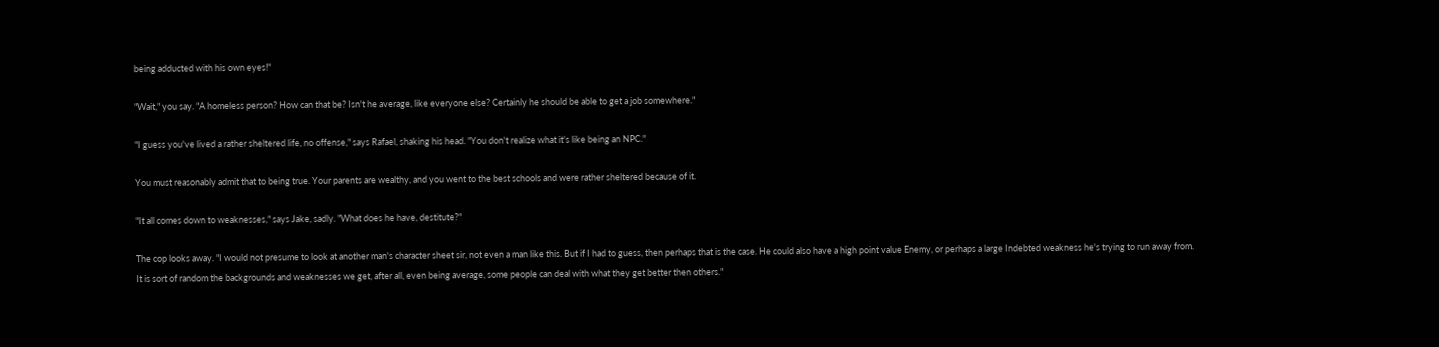being adducted with his own eyes!"

"Wait," you say. "A homeless person? How can that be? Isn't he average, like everyone else? Certainly he should be able to get a job somewhere."

"I guess you've lived a rather sheltered life, no offense," says Rafael, shaking his head. "You don't realize what it's like being an NPC."

You must reasonably admit that to being true. Your parents are wealthy, and you went to the best schools and were rather sheltered because of it.

"It all comes down to weaknesses," says Jake, sadly. "What does he have, destitute?"

The cop looks away. "I would not presume to look at another man's character sheet sir, not even a man like this. But if I had to guess, then perhaps that is the case. He could also have a high point value Enemy, or perhaps a large Indebted weakness he's trying to run away from. It is sort of random the backgrounds and weaknesses we get, after all, even being average, some people can deal with what they get better then others."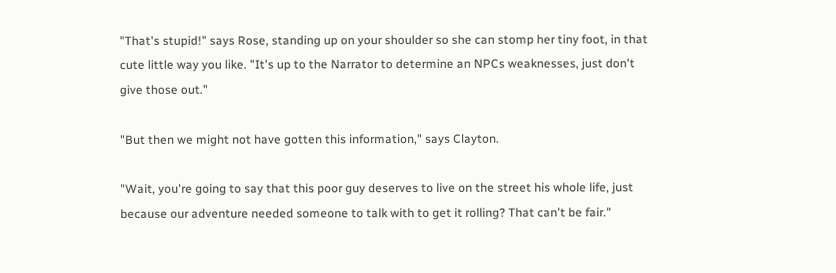"That's stupid!" says Rose, standing up on your shoulder so she can stomp her tiny foot, in that cute little way you like. "It's up to the Narrator to determine an NPCs weaknesses, just don't give those out."

"But then we might not have gotten this information," says Clayton.

"Wait, you're going to say that this poor guy deserves to live on the street his whole life, just because our adventure needed someone to talk with to get it rolling? That can't be fair."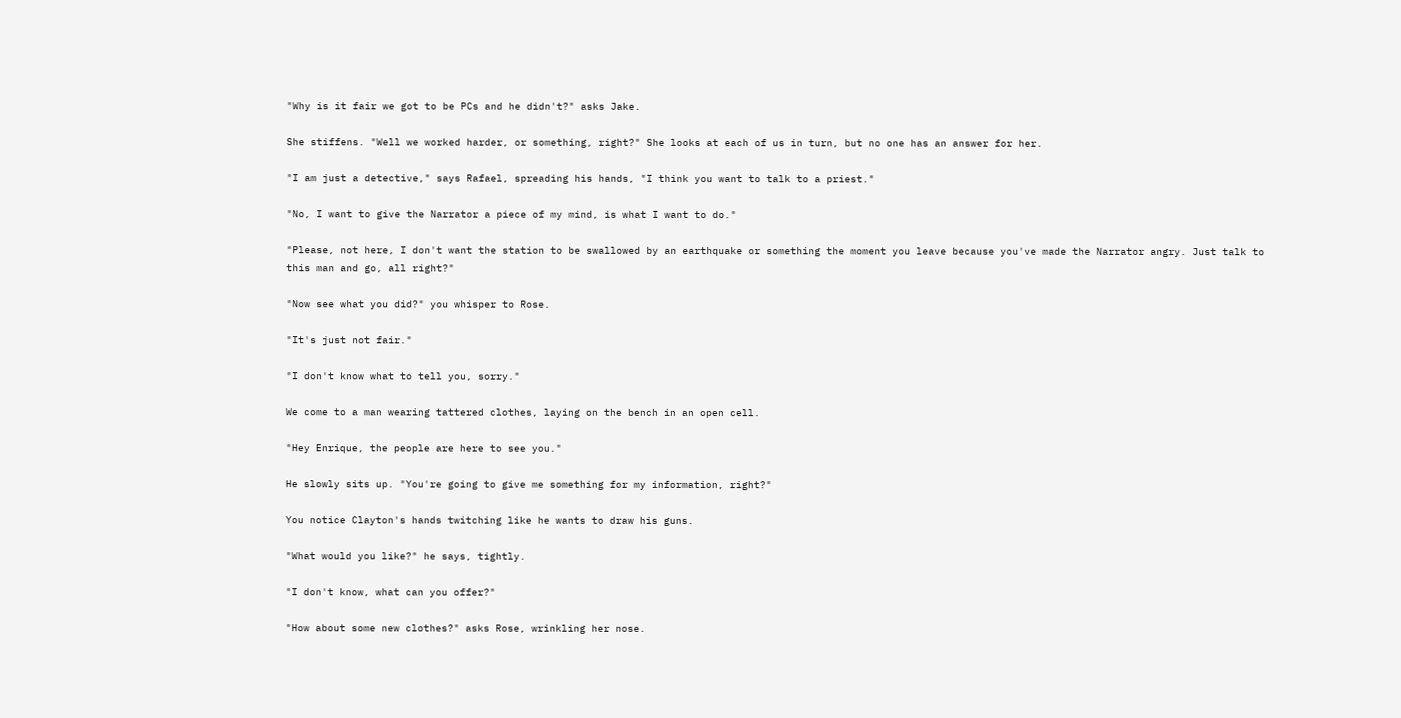"Why is it fair we got to be PCs and he didn't?" asks Jake.

She stiffens. "Well we worked harder, or something, right?" She looks at each of us in turn, but no one has an answer for her.

"I am just a detective," says Rafael, spreading his hands, "I think you want to talk to a priest."

"No, I want to give the Narrator a piece of my mind, is what I want to do."

"Please, not here, I don't want the station to be swallowed by an earthquake or something the moment you leave because you've made the Narrator angry. Just talk to this man and go, all right?"

"Now see what you did?" you whisper to Rose.

"It's just not fair."

"I don't know what to tell you, sorry."

We come to a man wearing tattered clothes, laying on the bench in an open cell.

"Hey Enrique, the people are here to see you."

He slowly sits up. "You're going to give me something for my information, right?"

You notice Clayton's hands twitching like he wants to draw his guns.

"What would you like?" he says, tightly.

"I don't know, what can you offer?"

"How about some new clothes?" asks Rose, wrinkling her nose.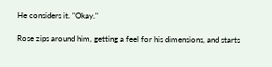He considers it. "Okay."

Rose zips around him, getting a feel for his dimensions, and starts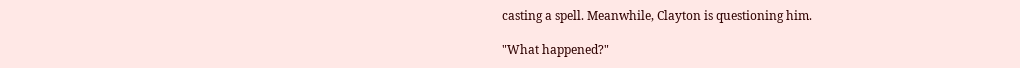casting a spell. Meanwhile, Clayton is questioning him.

"What happened?"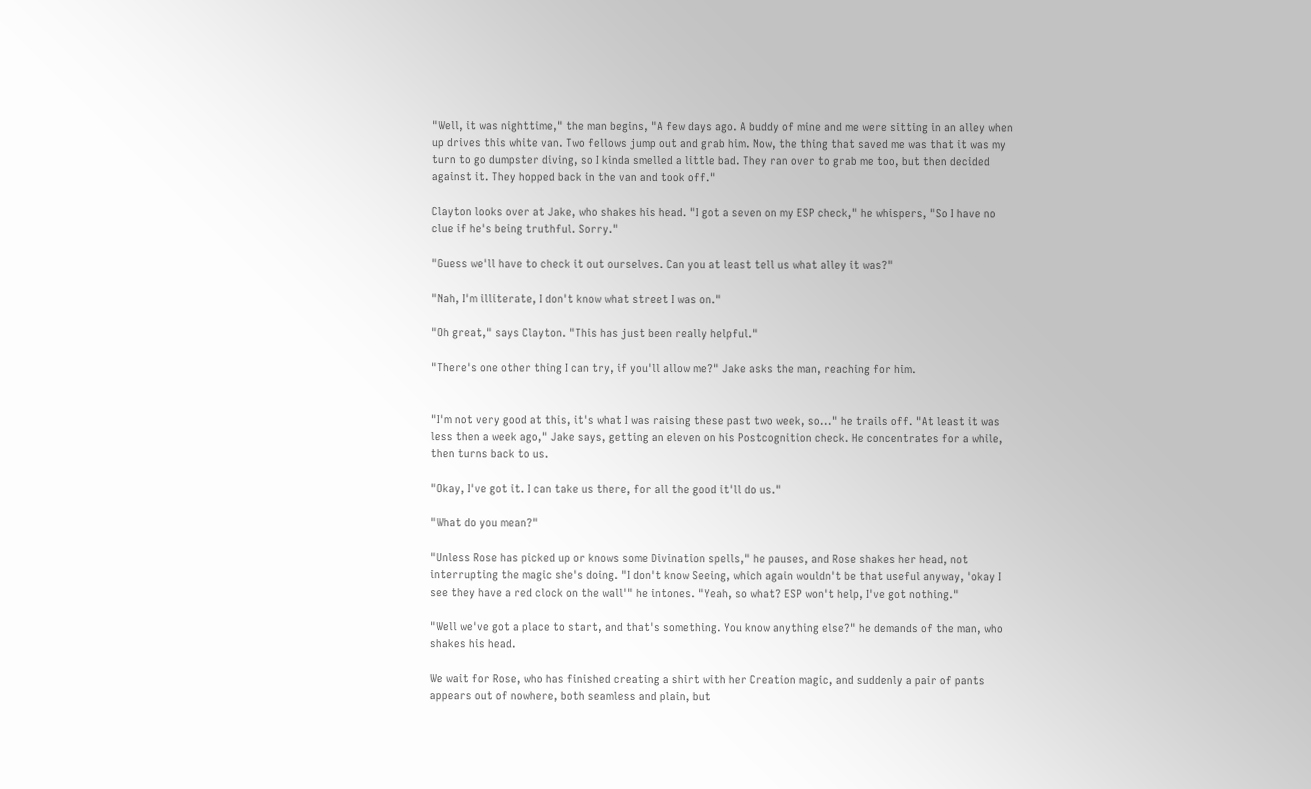"Well, it was nighttime," the man begins, "A few days ago. A buddy of mine and me were sitting in an alley when up drives this white van. Two fellows jump out and grab him. Now, the thing that saved me was that it was my turn to go dumpster diving, so I kinda smelled a little bad. They ran over to grab me too, but then decided against it. They hopped back in the van and took off."

Clayton looks over at Jake, who shakes his head. "I got a seven on my ESP check," he whispers, "So I have no clue if he's being truthful. Sorry."

"Guess we'll have to check it out ourselves. Can you at least tell us what alley it was?"

"Nah, I'm illiterate, I don't know what street I was on."

"Oh great," says Clayton. "This has just been really helpful."

"There's one other thing I can try, if you'll allow me?" Jake asks the man, reaching for him.


"I'm not very good at this, it's what I was raising these past two week, so..." he trails off. "At least it was less then a week ago," Jake says, getting an eleven on his Postcognition check. He concentrates for a while, then turns back to us.

"Okay, I've got it. I can take us there, for all the good it'll do us."

"What do you mean?"

"Unless Rose has picked up or knows some Divination spells," he pauses, and Rose shakes her head, not interrupting the magic she's doing. "I don't know Seeing, which again wouldn't be that useful anyway, 'okay I see they have a red clock on the wall'" he intones. "Yeah, so what? ESP won't help, I've got nothing."

"Well we've got a place to start, and that's something. You know anything else?" he demands of the man, who shakes his head.

We wait for Rose, who has finished creating a shirt with her Creation magic, and suddenly a pair of pants appears out of nowhere, both seamless and plain, but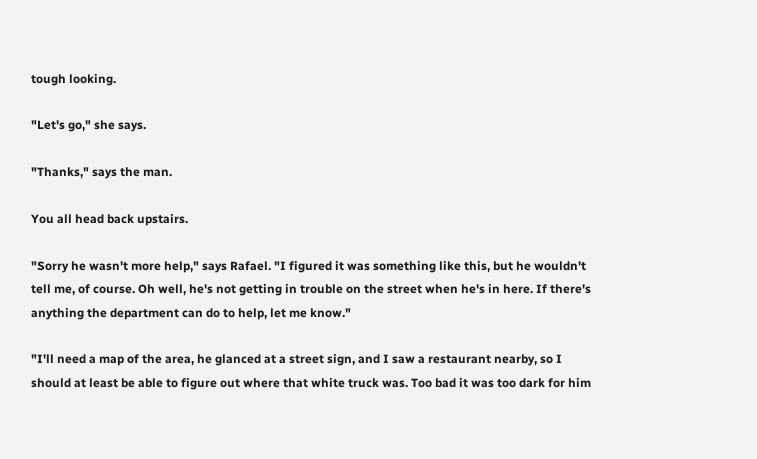tough looking.

"Let's go," she says.

"Thanks," says the man.

You all head back upstairs.

"Sorry he wasn't more help," says Rafael. "I figured it was something like this, but he wouldn't tell me, of course. Oh well, he's not getting in trouble on the street when he's in here. If there's anything the department can do to help, let me know."

"I'll need a map of the area, he glanced at a street sign, and I saw a restaurant nearby, so I should at least be able to figure out where that white truck was. Too bad it was too dark for him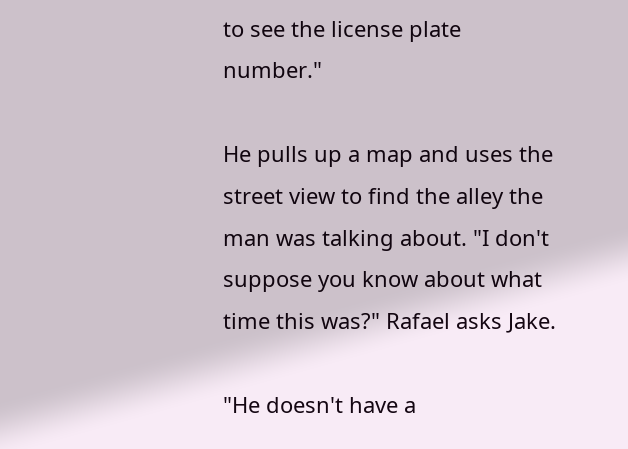to see the license plate number."

He pulls up a map and uses the street view to find the alley the man was talking about. "I don't suppose you know about what time this was?" Rafael asks Jake.

"He doesn't have a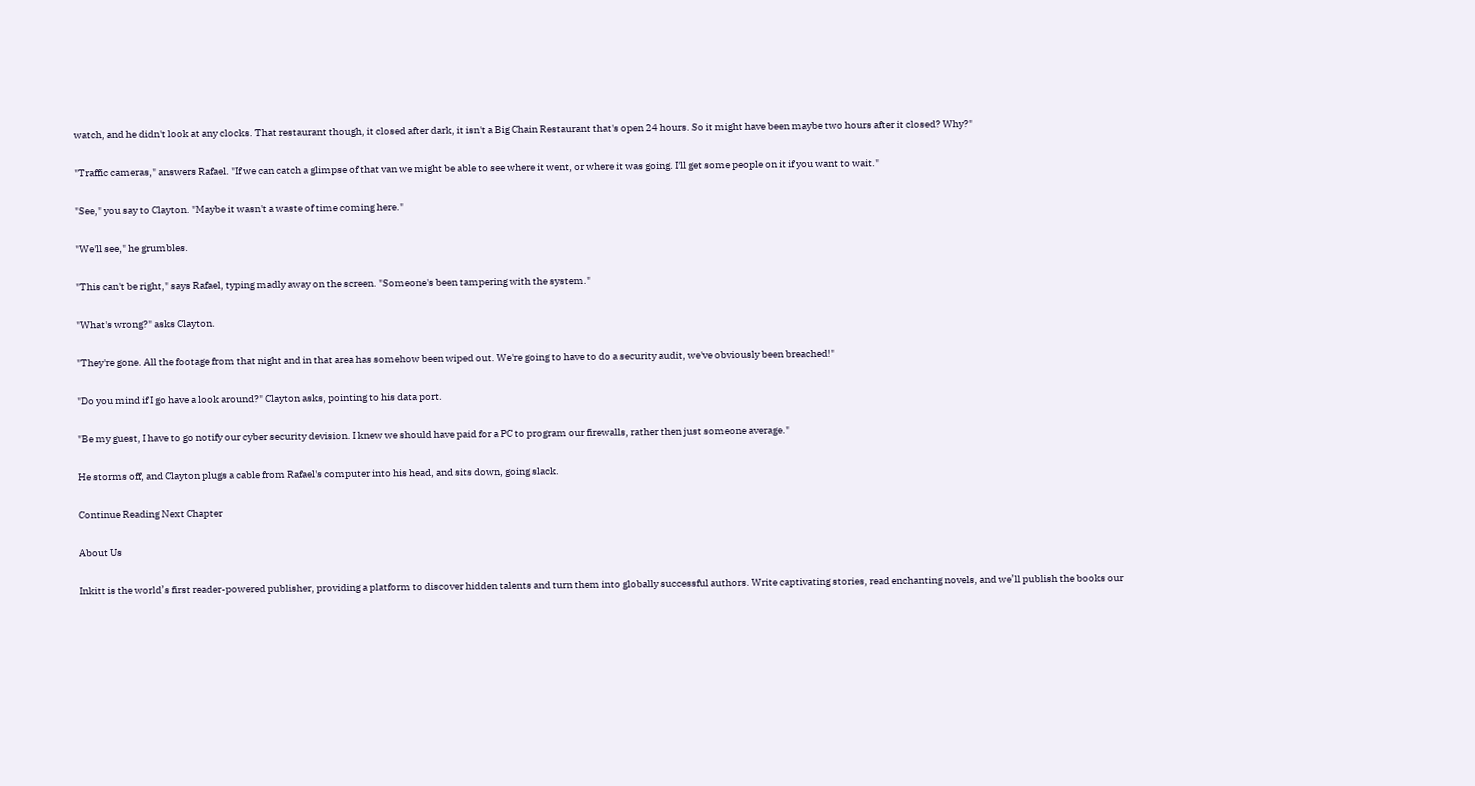watch, and he didn't look at any clocks. That restaurant though, it closed after dark, it isn't a Big Chain Restaurant that's open 24 hours. So it might have been maybe two hours after it closed? Why?"

"Traffic cameras," answers Rafael. "If we can catch a glimpse of that van we might be able to see where it went, or where it was going. I'll get some people on it if you want to wait."

"See," you say to Clayton. "Maybe it wasn't a waste of time coming here."

"We'll see," he grumbles.

"This can't be right," says Rafael, typing madly away on the screen. "Someone's been tampering with the system."

"What's wrong?" asks Clayton.

"They're gone. All the footage from that night and in that area has somehow been wiped out. We're going to have to do a security audit, we've obviously been breached!"

"Do you mind if I go have a look around?" Clayton asks, pointing to his data port.

"Be my guest, I have to go notify our cyber security devision. I knew we should have paid for a PC to program our firewalls, rather then just someone average."

He storms off, and Clayton plugs a cable from Rafael's computer into his head, and sits down, going slack.

Continue Reading Next Chapter

About Us

Inkitt is the world’s first reader-powered publisher, providing a platform to discover hidden talents and turn them into globally successful authors. Write captivating stories, read enchanting novels, and we’ll publish the books our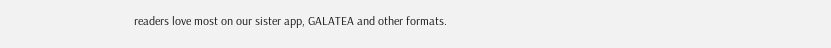readers love most on our sister app, GALATEA and other formats.